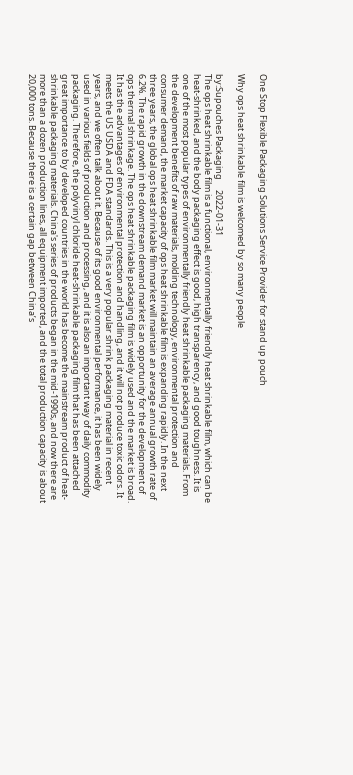One Stop Flexible Packaging Solutions Service Provider for stand up pouch

Why ops heat shrinkable film is welcomed by so many people

by:Supouches Packaging     2022-01-31
The ops heat shrinkable film is a functional, environmentally friendly heat shrinkable film, which can be heat-shrinked, and the body packaging effect is good, high transparency, and good toughness. It is one of the most popular types of environmentally friendly heat shrinkable packaging materials. From the development benefits of raw materials, molding technology, environmental protection and consumer demand, the market capacity of ops heat shrinkable film is expanding rapidly. In the next three years, the global ops heat shrinkable film market will maintain an average annual growth rate of 6.2%. The rapid growth in the downstream demand market is an opportunity for the development of ops thermal shrinkage. The ops heat shrinkable packaging film is widely used and the market is broad. It has the advantages of environmental protection and handling, and it will not produce toxic odors. It meets the US USDA and FDA standards. This is a very popular shrink packaging material in recent years, and we often talk about it. Because of its good environmental performance, it has been widely used in various fields of production and processing, and it is also an important way of daily commodity packaging. Therefore, the polyvinyl chloride heat-shrinkable packaging film that has been attached great importance to by developed countries in the world has become the mainstream product of heat-shrinkable packaging materials. China's series of products began in the mid-1990s, and now there are more than a dozen production lines, all equipment imported, and the total production capacity is about 20,000 tons. Because there is a certain gap between China’s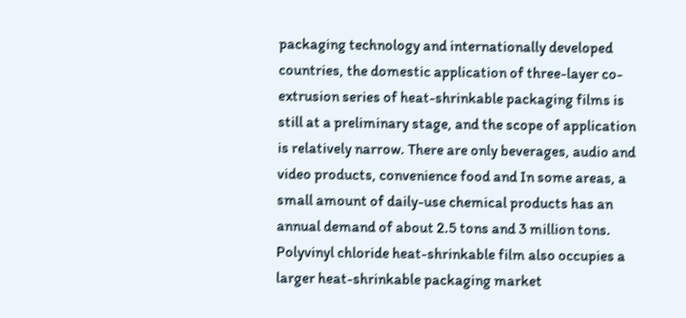packaging technology and internationally developed countries, the domestic application of three-layer co-extrusion series of heat-shrinkable packaging films is still at a preliminary stage, and the scope of application is relatively narrow. There are only beverages, audio and video products, convenience food and In some areas, a small amount of daily-use chemical products has an annual demand of about 2.5 tons and 3 million tons. Polyvinyl chloride heat-shrinkable film also occupies a larger heat-shrinkable packaging market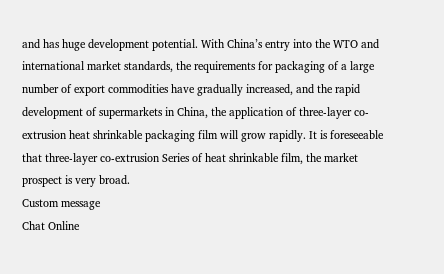and has huge development potential. With China’s entry into the WTO and international market standards, the requirements for packaging of a large number of export commodities have gradually increased, and the rapid development of supermarkets in China, the application of three-layer co-extrusion heat shrinkable packaging film will grow rapidly. It is foreseeable that three-layer co-extrusion Series of heat shrinkable film, the market prospect is very broad.
Custom message
Chat Online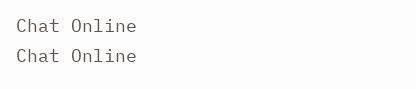Chat Online
Chat Online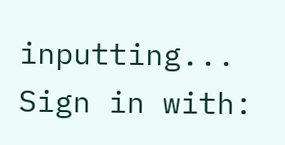inputting...
Sign in with: